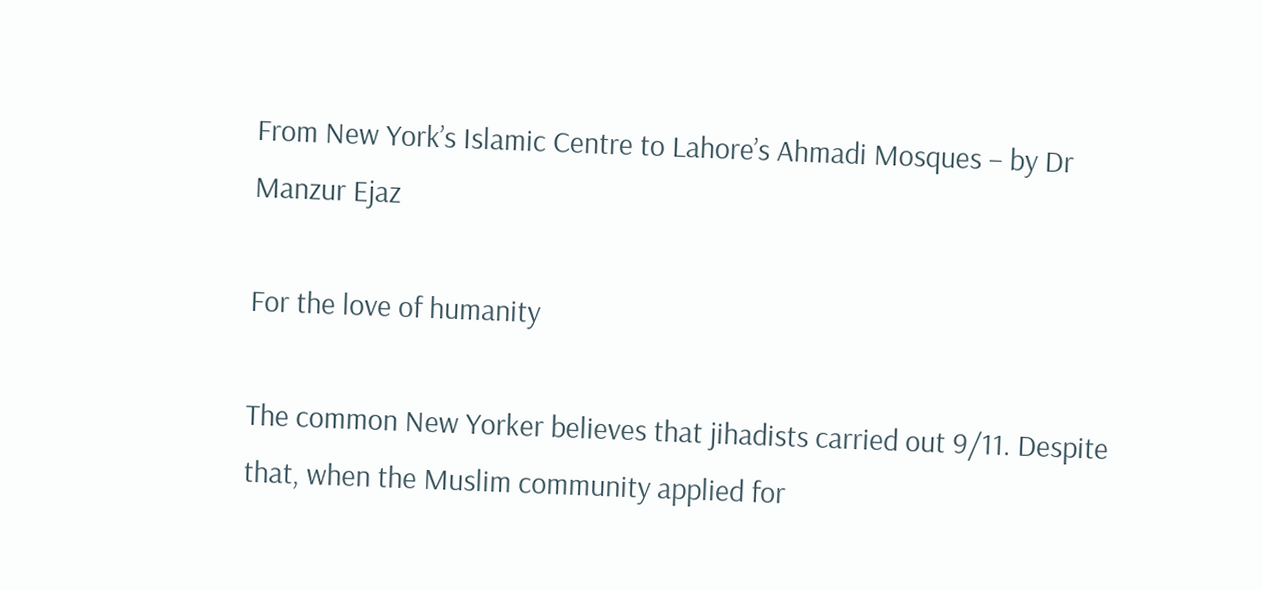From New York’s Islamic Centre to Lahore’s Ahmadi Mosques – by Dr Manzur Ejaz

For the love of humanity

The common New Yorker believes that jihadists carried out 9/11. Despite that, when the Muslim community applied for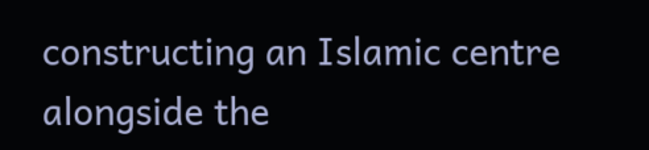constructing an Islamic centre alongside the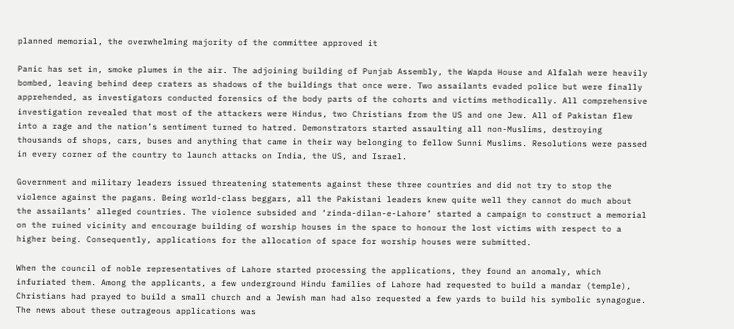planned memorial, the overwhelming majority of the committee approved it

Panic has set in, smoke plumes in the air. The adjoining building of Punjab Assembly, the Wapda House and Alfalah were heavily bombed, leaving behind deep craters as shadows of the buildings that once were. Two assailants evaded police but were finally apprehended, as investigators conducted forensics of the body parts of the cohorts and victims methodically. All comprehensive investigation revealed that most of the attackers were Hindus, two Christians from the US and one Jew. All of Pakistan flew into a rage and the nation’s sentiment turned to hatred. Demonstrators started assaulting all non-Muslims, destroying thousands of shops, cars, buses and anything that came in their way belonging to fellow Sunni Muslims. Resolutions were passed in every corner of the country to launch attacks on India, the US, and Israel.

Government and military leaders issued threatening statements against these three countries and did not try to stop the violence against the pagans. Being world-class beggars, all the Pakistani leaders knew quite well they cannot do much about the assailants’ alleged countries. The violence subsided and ‘zinda-dilan-e-Lahore’ started a campaign to construct a memorial on the ruined vicinity and encourage building of worship houses in the space to honour the lost victims with respect to a higher being. Consequently, applications for the allocation of space for worship houses were submitted.

When the council of noble representatives of Lahore started processing the applications, they found an anomaly, which infuriated them. Among the applicants, a few underground Hindu families of Lahore had requested to build a mandar (temple), Christians had prayed to build a small church and a Jewish man had also requested a few yards to build his symbolic synagogue. The news about these outrageous applications was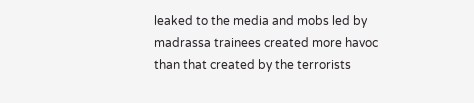leaked to the media and mobs led by madrassa trainees created more havoc than that created by the terrorists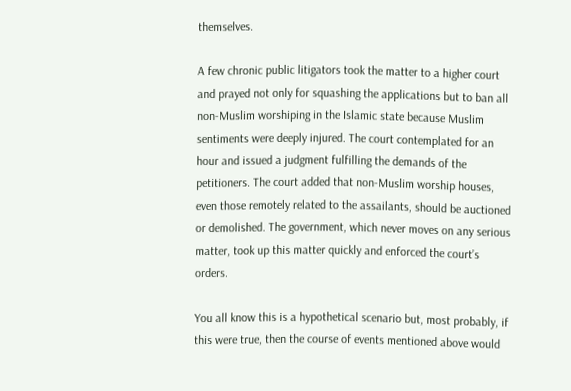themselves.

A few chronic public litigators took the matter to a higher court and prayed not only for squashing the applications but to ban all non-Muslim worshiping in the Islamic state because Muslim sentiments were deeply injured. The court contemplated for an hour and issued a judgment fulfilling the demands of the petitioners. The court added that non-Muslim worship houses, even those remotely related to the assailants, should be auctioned or demolished. The government, which never moves on any serious matter, took up this matter quickly and enforced the court’s orders.

You all know this is a hypothetical scenario but, most probably, if this were true, then the course of events mentioned above would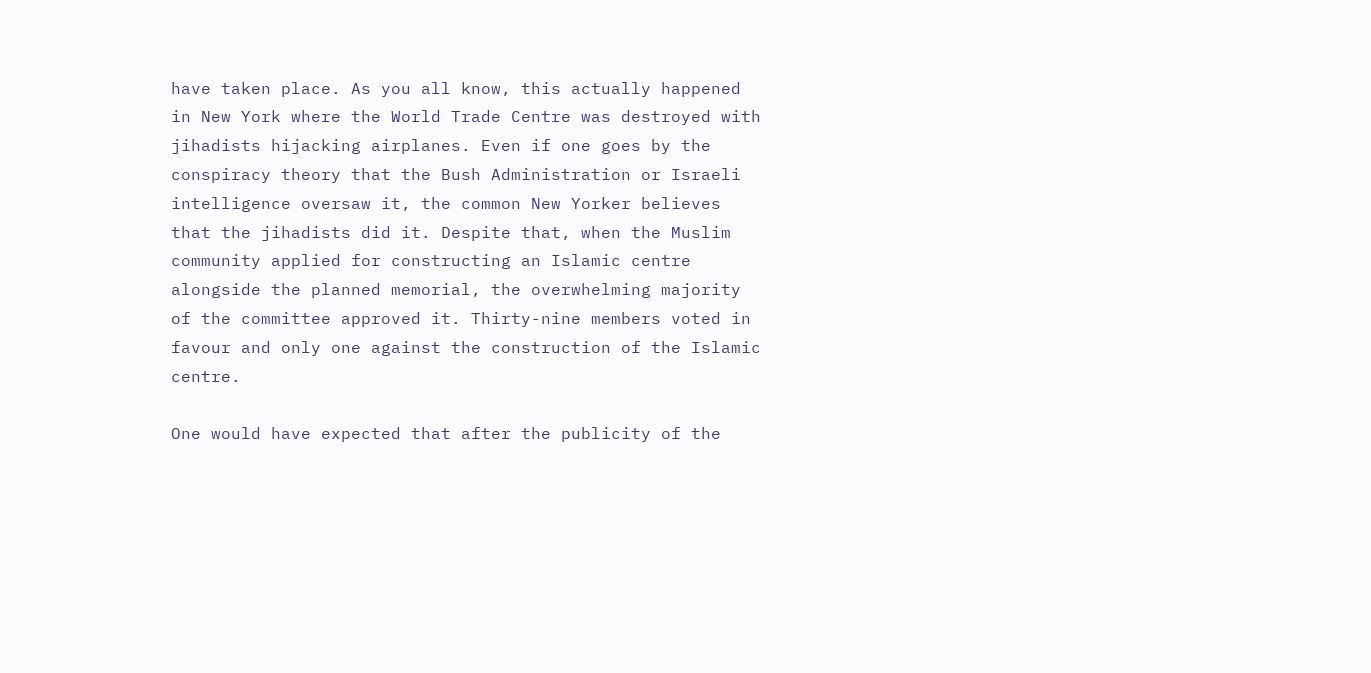have taken place. As you all know, this actually happened in New York where the World Trade Centre was destroyed with jihadists hijacking airplanes. Even if one goes by the conspiracy theory that the Bush Administration or Israeli intelligence oversaw it, the common New Yorker believes that the jihadists did it. Despite that, when the Muslim community applied for constructing an Islamic centre alongside the planned memorial, the overwhelming majority of the committee approved it. Thirty-nine members voted in favour and only one against the construction of the Islamic centre.

One would have expected that after the publicity of the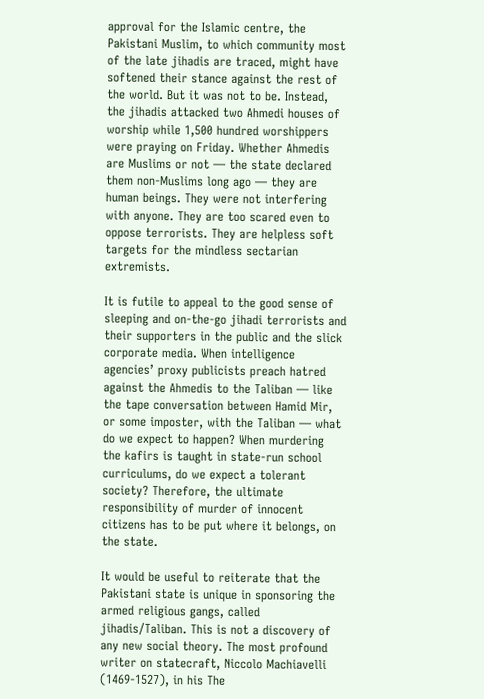approval for the Islamic centre, the Pakistani Muslim, to which community most of the late jihadis are traced, might have softened their stance against the rest of the world. But it was not to be. Instead, the jihadis attacked two Ahmedi houses of worship while 1,500 hundred worshippers were praying on Friday. Whether Ahmedis are Muslims or not — the state declared them non-Muslims long ago — they are human beings. They were not interfering with anyone. They are too scared even to oppose terrorists. They are helpless soft targets for the mindless sectarian extremists.

It is futile to appeal to the good sense of sleeping and on-the-go jihadi terrorists and their supporters in the public and the slick corporate media. When intelligence agencies’ proxy publicists preach hatred against the Ahmedis to the Taliban — like the tape conversation between Hamid Mir, or some imposter, with the Taliban — what do we expect to happen? When murdering the kafirs is taught in state-run school curriculums, do we expect a tolerant society? Therefore, the ultimate responsibility of murder of innocent citizens has to be put where it belongs, on the state.

It would be useful to reiterate that the Pakistani state is unique in sponsoring the armed religious gangs, called jihadis/Taliban. This is not a discovery of any new social theory. The most profound writer on statecraft, Niccolo Machiavelli (1469-1527), in his The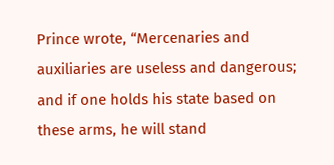Prince wrote, “Mercenaries and auxiliaries are useless and dangerous; and if one holds his state based on these arms, he will stand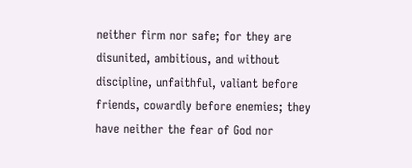neither firm nor safe; for they are disunited, ambitious, and without discipline, unfaithful, valiant before friends, cowardly before enemies; they have neither the fear of God nor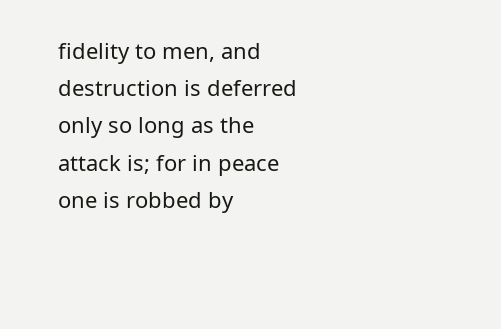fidelity to men, and destruction is deferred only so long as the attack is; for in peace one is robbed by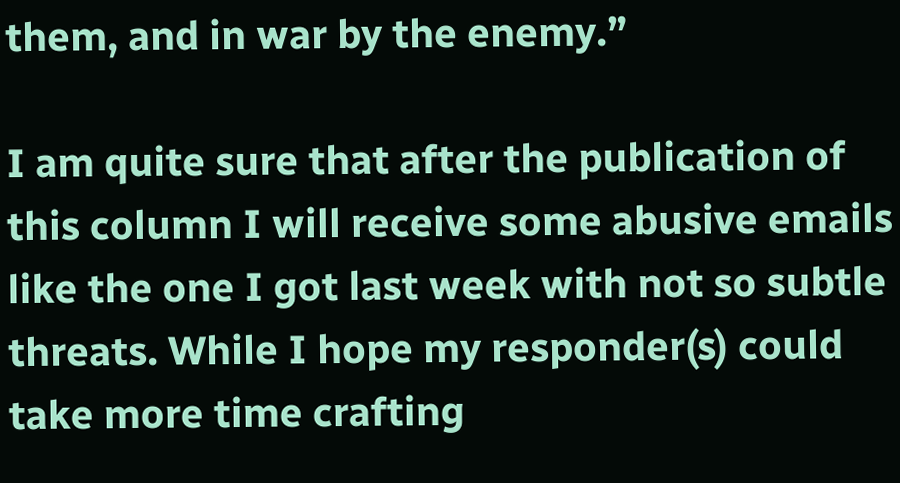them, and in war by the enemy.”

I am quite sure that after the publication of this column I will receive some abusive emails like the one I got last week with not so subtle threats. While I hope my responder(s) could take more time crafting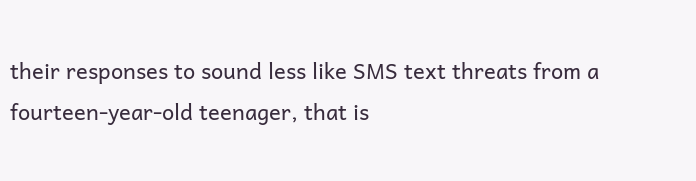their responses to sound less like SMS text threats from a fourteen-year-old teenager, that is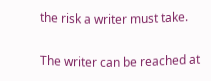the risk a writer must take.

The writer can be reached at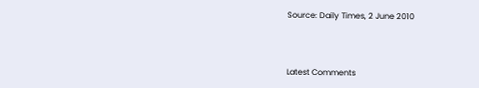Source: Daily Times, 2 June 2010



Latest Comments